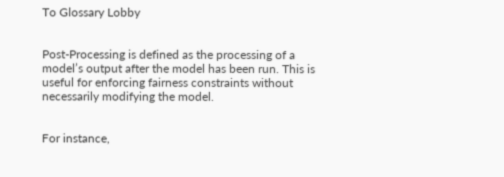To Glossary Lobby


Post-Processing is defined as the processing of a model’s output after the model has been run. This is useful for enforcing fairness constraints without necessarily modifying the model.


For instance,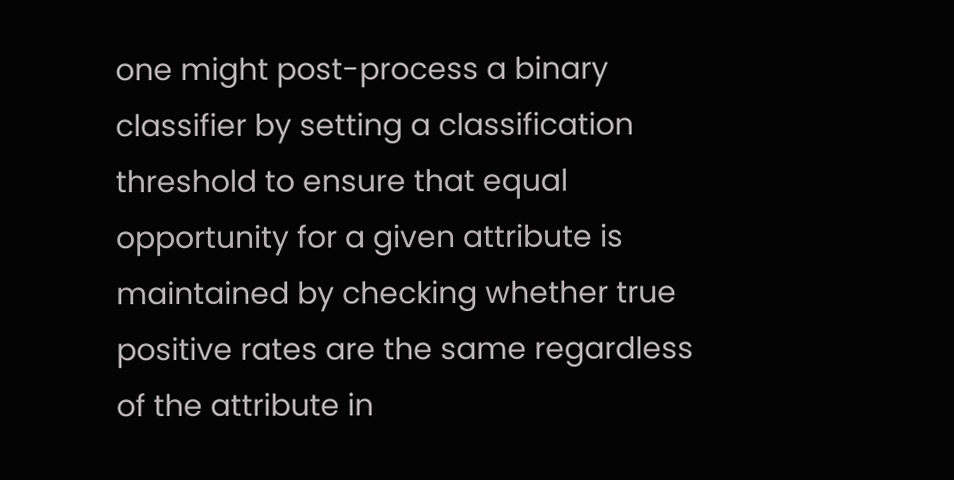one might post-process a binary classifier by setting a classification threshold to ensure that equal opportunity for a given attribute is maintained by checking whether true positive rates are the same regardless of the attribute in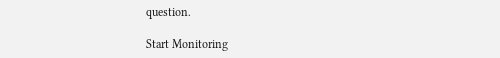question.

Start Monitoring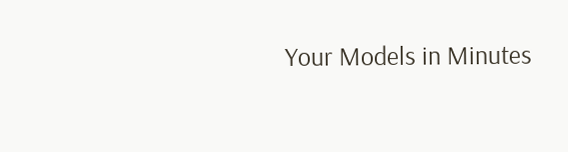Your Models in Minutes